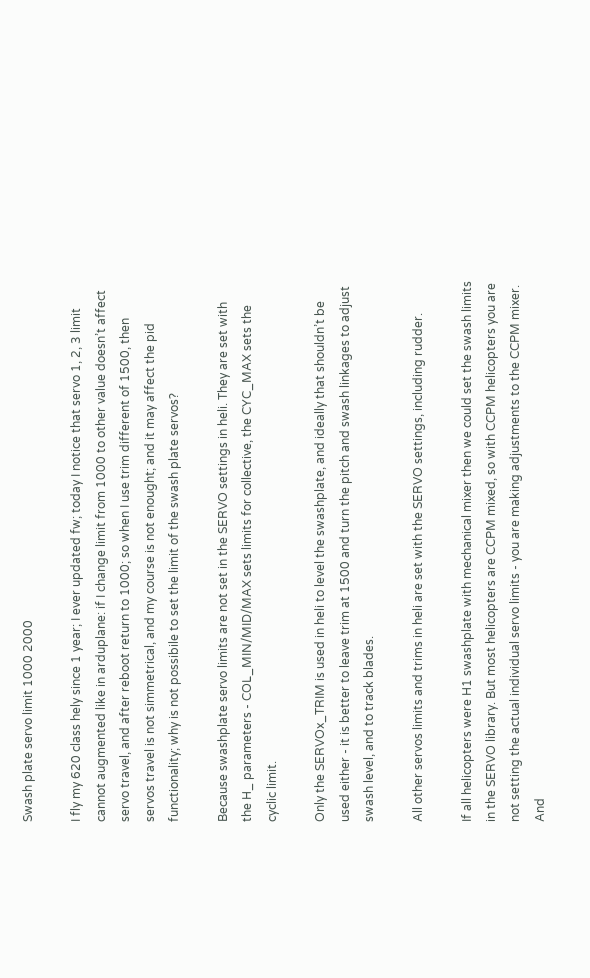Swash plate servo limit 1000 2000

I fly my 620 class hely since 1 year; I ever updated fw; today I notice that servo 1, 2, 3 limit cannot augmented like in arduplane: if I change limit from 1000 to other value doesn’t affect servo travel, and after reboot return to 1000; so when I use trim different of 1500, then servos travel is not simmetrical, and my course is not enought; and it may affect the pid functionality; why is not possibile to set the limit of the swash plate servos?

Because swashplate servo limits are not set in the SERVO settings in heli. They are set with the H_ parameters - COL_MIN/MID/MAX sets limits for collective, the CYC_MAX sets the cyclic limit.

Only the SERVOx_TRIM is used in heli to level the swashplate, and ideally that shouldn’t be used either - it is better to leave trim at 1500 and turn the pitch and swash linkages to adjust swash level, and to track blades.

All other servos limits and trims in heli are set with the SERVO settings, including rudder.

If all helicopters were H1 swashplate with mechanical mixer then we could set the swash limits in the SERVO library. But most helicopters are CCPM mixed, so with CCPM helicopters you are not setting the actual individual servo limits - you are making adjustments to the CCPM mixer. And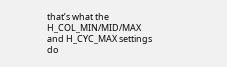that’s what the H_COL_MIN/MID/MAX and H_CYC_MAX settings do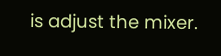is adjust the mixer.